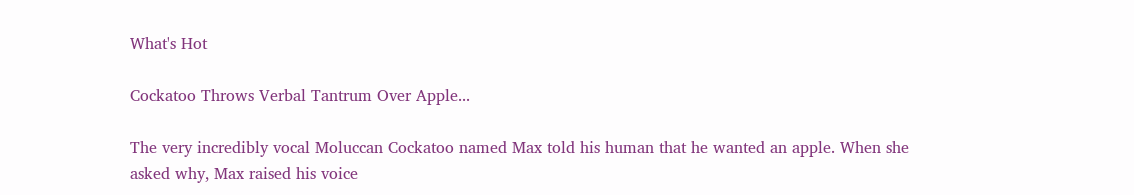What's Hot

Cockatoo Throws Verbal Tantrum Over Apple...

The very incredibly vocal Moluccan Cockatoo named Max told his human that he wanted an apple. When she asked why, Max raised his voice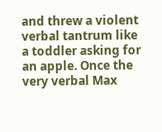and threw a violent verbal tantrum like a toddler asking for an apple. Once the very verbal Max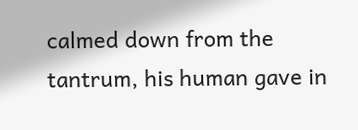calmed down from the tantrum, his human gave in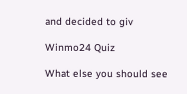and decided to giv

Winmo24 Quiz

What else you should see